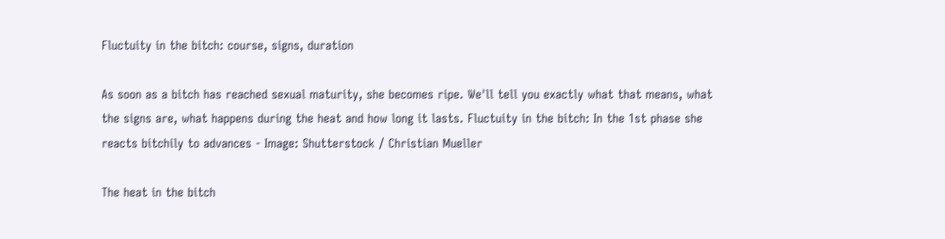Fluctuity in the bitch: course, signs, duration

As soon as a bitch has reached sexual maturity, she becomes ripe. We'll tell you exactly what that means, what the signs are, what happens during the heat and how long it lasts. Fluctuity in the bitch: In the 1st phase she reacts bitchily to advances - Image: Shutterstock / Christian Mueller

The heat in the bitch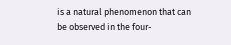is a natural phenomenon that can be observed in the four-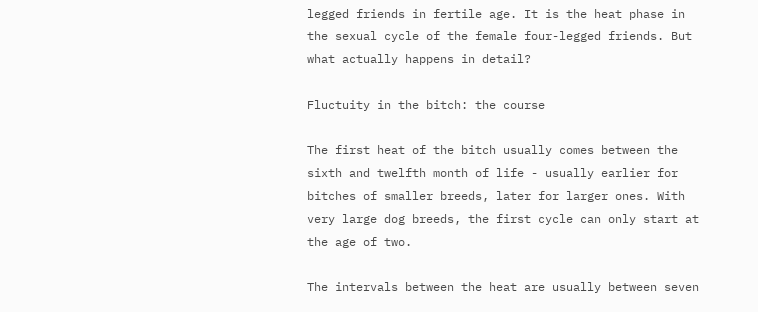legged friends in fertile age. It is the heat phase in the sexual cycle of the female four-legged friends. But what actually happens in detail?

Fluctuity in the bitch: the course

The first heat of the bitch usually comes between the sixth and twelfth month of life - usually earlier for bitches of smaller breeds, later for larger ones. With very large dog breeds, the first cycle can only start at the age of two.

The intervals between the heat are usually between seven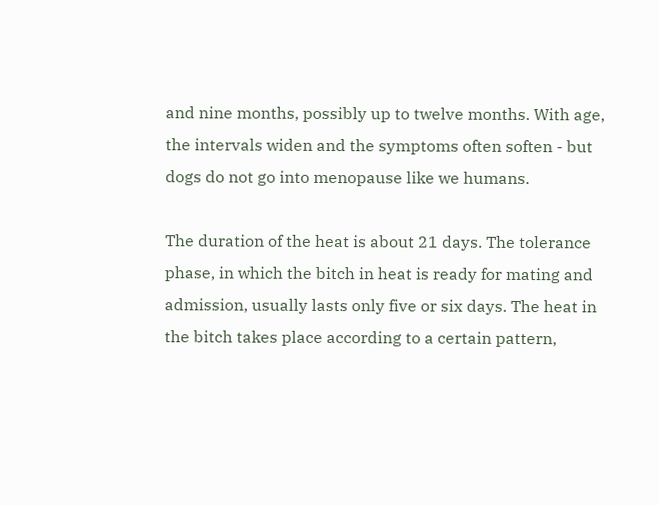and nine months, possibly up to twelve months. With age, the intervals widen and the symptoms often soften - but dogs do not go into menopause like we humans.

The duration of the heat is about 21 days. The tolerance phase, in which the bitch in heat is ready for mating and admission, usually lasts only five or six days. The heat in the bitch takes place according to a certain pattern,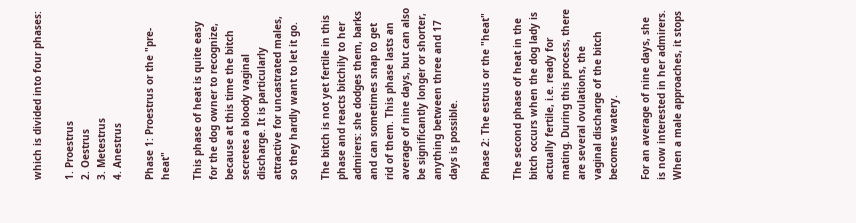which is divided into four phases:

1. Proestrus
2. Oestrus
3. Metestrus
4. Anestrus

Phase 1: Proestrus or the "pre-heat"

This phase of heat is quite easy for the dog owner to recognize, because at this time the bitch secretes a bloody vaginal discharge. It is particularly attractive for uncastrated males, so they hardly want to let it go.

The bitch is not yet fertile in this phase and reacts bitchily to her admirers: she dodges them, barks and can sometimes snap to get rid of them. This phase lasts an average of nine days, but can also be significantly longer or shorter, anything between three and 17 days is possible.

Phase 2: The estrus or the "heat"

The second phase of heat in the bitch occurs when the dog lady is actually fertile, i.e. ready for mating. During this process, there are several ovulations, the vaginal discharge of the bitch becomes watery.

For an average of nine days, she is now interested in her admirers. When a male approaches, it stops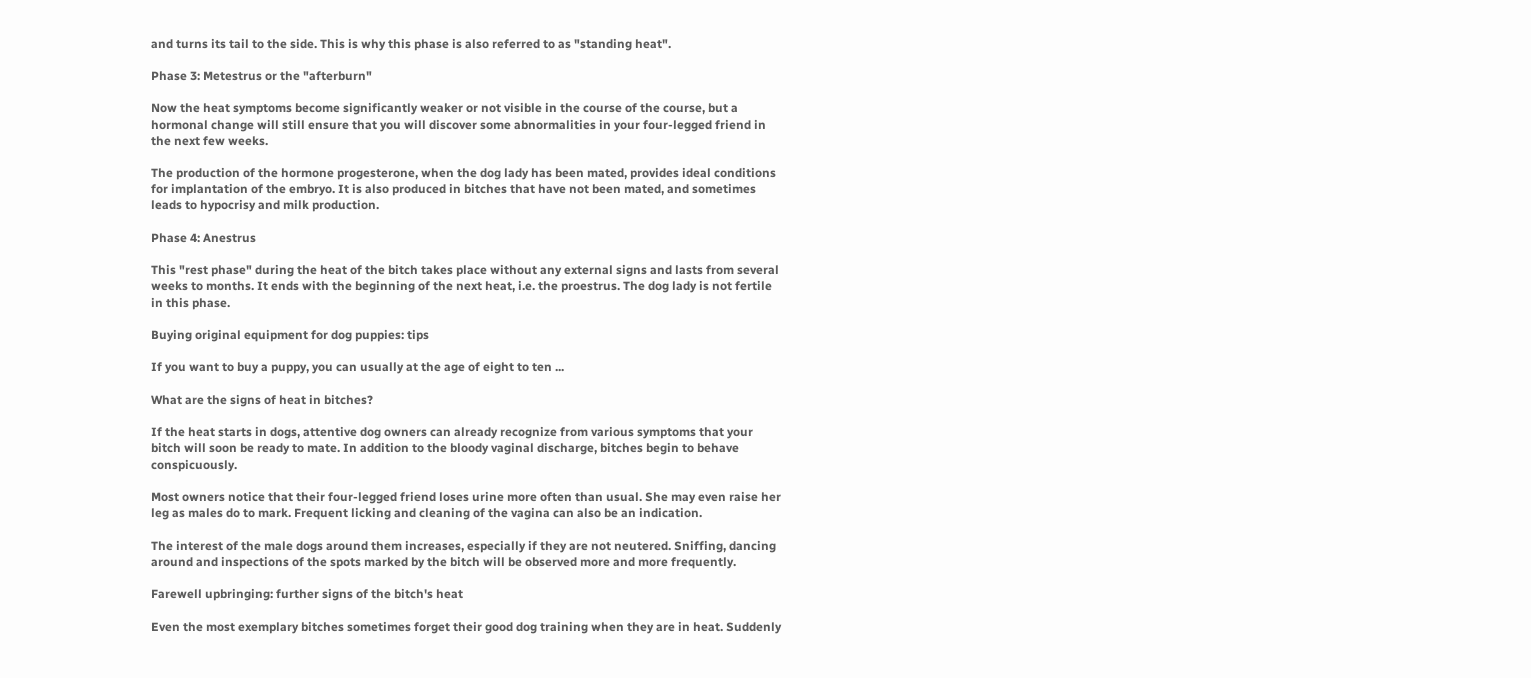and turns its tail to the side. This is why this phase is also referred to as "standing heat".

Phase 3: Metestrus or the "afterburn"

Now the heat symptoms become significantly weaker or not visible in the course of the course, but a hormonal change will still ensure that you will discover some abnormalities in your four-legged friend in the next few weeks.

The production of the hormone progesterone, when the dog lady has been mated, provides ideal conditions for implantation of the embryo. It is also produced in bitches that have not been mated, and sometimes leads to hypocrisy and milk production.

Phase 4: Anestrus

This "rest phase" during the heat of the bitch takes place without any external signs and lasts from several weeks to months. It ends with the beginning of the next heat, i.e. the proestrus. The dog lady is not fertile in this phase.

Buying original equipment for dog puppies: tips

If you want to buy a puppy, you can usually at the age of eight to ten ...

What are the signs of heat in bitches?

If the heat starts in dogs, attentive dog owners can already recognize from various symptoms that your bitch will soon be ready to mate. In addition to the bloody vaginal discharge, bitches begin to behave conspicuously.

Most owners notice that their four-legged friend loses urine more often than usual. She may even raise her leg as males do to mark. Frequent licking and cleaning of the vagina can also be an indication.

The interest of the male dogs around them increases, especially if they are not neutered. Sniffing, dancing around and inspections of the spots marked by the bitch will be observed more and more frequently.

Farewell upbringing: further signs of the bitch's heat

Even the most exemplary bitches sometimes forget their good dog training when they are in heat. Suddenly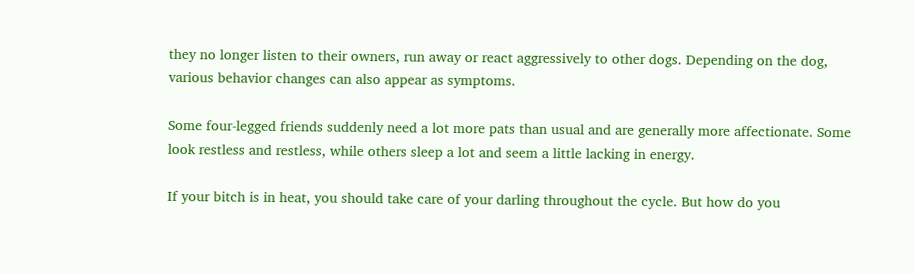they no longer listen to their owners, run away or react aggressively to other dogs. Depending on the dog, various behavior changes can also appear as symptoms.

Some four-legged friends suddenly need a lot more pats than usual and are generally more affectionate. Some look restless and restless, while others sleep a lot and seem a little lacking in energy.

If your bitch is in heat, you should take care of your darling throughout the cycle. But how do you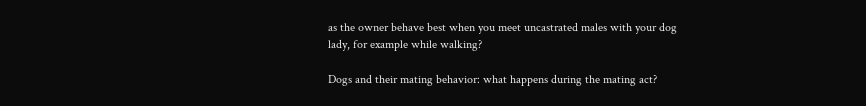as the owner behave best when you meet uncastrated males with your dog lady, for example while walking?

Dogs and their mating behavior: what happens during the mating act?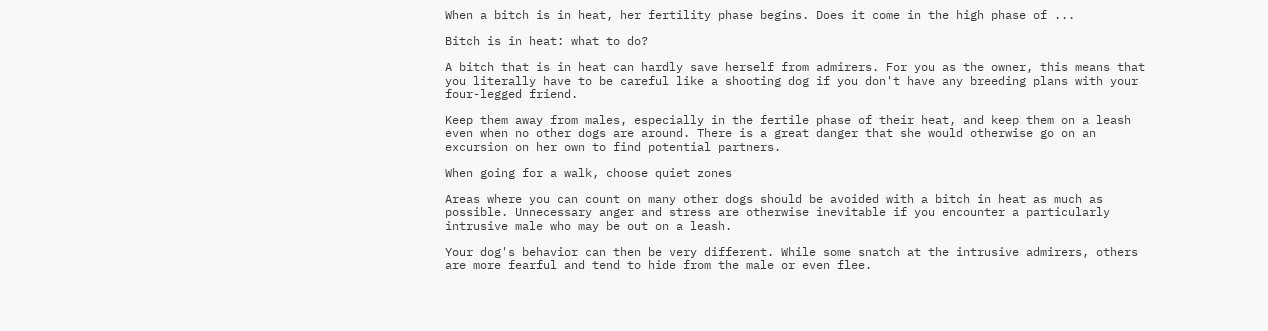When a bitch is in heat, her fertility phase begins. Does it come in the high phase of ...

Bitch is in heat: what to do?

A bitch that is in heat can hardly save herself from admirers. For you as the owner, this means that you literally have to be careful like a shooting dog if you don't have any breeding plans with your four-legged friend.

Keep them away from males, especially in the fertile phase of their heat, and keep them on a leash even when no other dogs are around. There is a great danger that she would otherwise go on an excursion on her own to find potential partners.

When going for a walk, choose quiet zones

Areas where you can count on many other dogs should be avoided with a bitch in heat as much as possible. Unnecessary anger and stress are otherwise inevitable if you encounter a particularly intrusive male who may be out on a leash.

Your dog's behavior can then be very different. While some snatch at the intrusive admirers, others are more fearful and tend to hide from the male or even flee.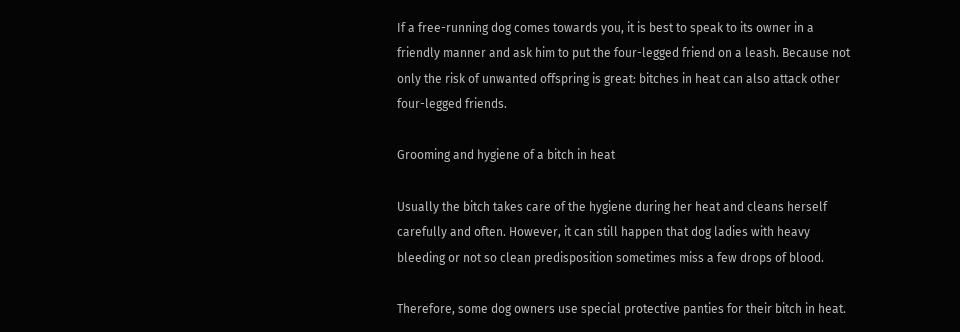If a free-running dog comes towards you, it is best to speak to its owner in a friendly manner and ask him to put the four-legged friend on a leash. Because not only the risk of unwanted offspring is great: bitches in heat can also attack other four-legged friends.

Grooming and hygiene of a bitch in heat

Usually the bitch takes care of the hygiene during her heat and cleans herself carefully and often. However, it can still happen that dog ladies with heavy bleeding or not so clean predisposition sometimes miss a few drops of blood.

Therefore, some dog owners use special protective panties for their bitch in heat.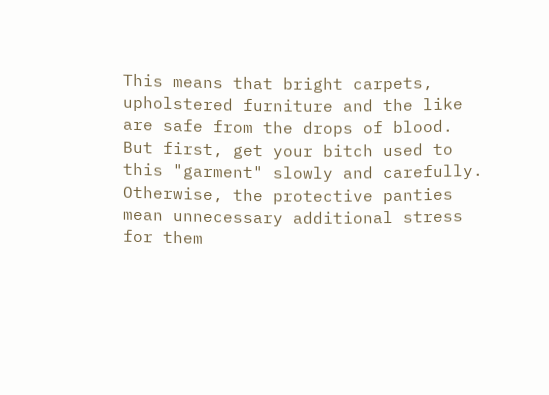This means that bright carpets, upholstered furniture and the like are safe from the drops of blood. But first, get your bitch used to this "garment" slowly and carefully. Otherwise, the protective panties mean unnecessary additional stress for them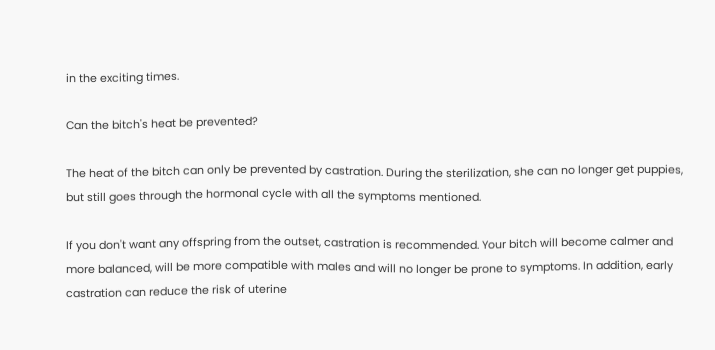in the exciting times.

Can the bitch's heat be prevented?

The heat of the bitch can only be prevented by castration. During the sterilization, she can no longer get puppies, but still goes through the hormonal cycle with all the symptoms mentioned.

If you don't want any offspring from the outset, castration is recommended. Your bitch will become calmer and more balanced, will be more compatible with males and will no longer be prone to symptoms. In addition, early castration can reduce the risk of uterine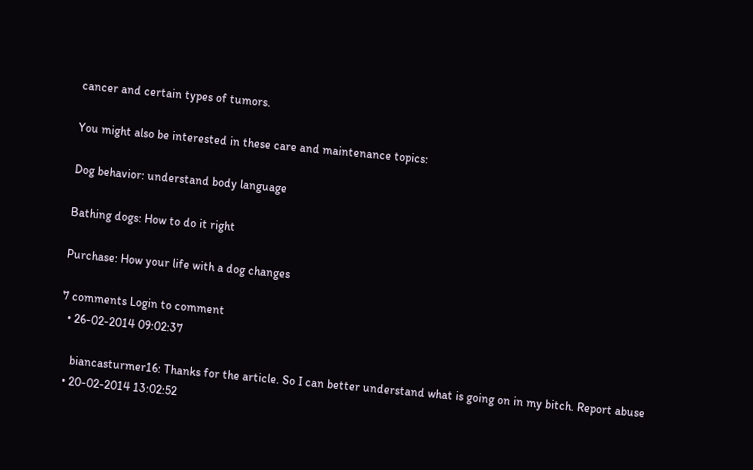cancer and certain types of tumors.

You might also be interested in these care and maintenance topics:

Dog behavior: understand body language

Bathing dogs: How to do it right

Purchase: How your life with a dog changes

7 comments Login to comment
  • 26-02-2014 09:02:37

    biancasturmer16: Thanks for the article. So I can better understand what is going on in my bitch. Report abuse
  • 20-02-2014 13:02:52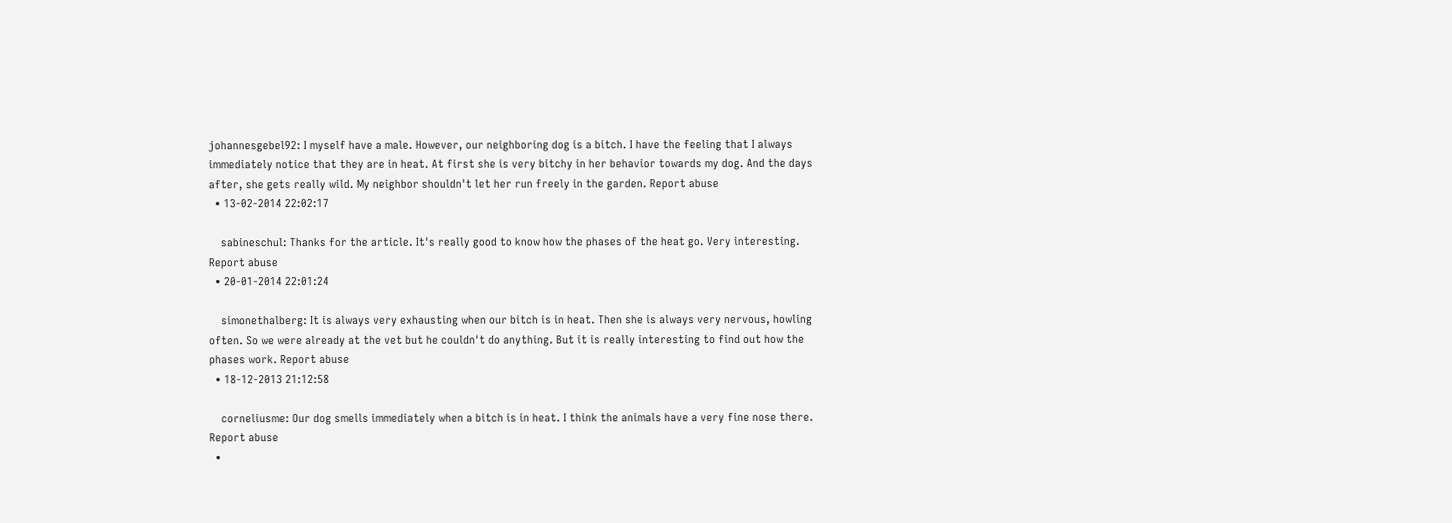johannesgebel92: I myself have a male. However, our neighboring dog is a bitch. I have the feeling that I always immediately notice that they are in heat. At first she is very bitchy in her behavior towards my dog. And the days after, she gets really wild. My neighbor shouldn't let her run freely in the garden. Report abuse
  • 13-02-2014 22:02:17

    sabineschul: Thanks for the article. It's really good to know how the phases of the heat go. Very interesting. Report abuse
  • 20-01-2014 22:01:24

    simonethalberg: It is always very exhausting when our bitch is in heat. Then she is always very nervous, howling often. So we were already at the vet but he couldn't do anything. But it is really interesting to find out how the phases work. Report abuse
  • 18-12-2013 21:12:58

    corneliusme: Our dog smells immediately when a bitch is in heat. I think the animals have a very fine nose there. Report abuse
  •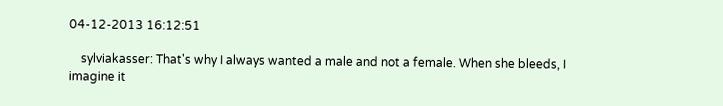04-12-2013 16:12:51

    sylviakasser: That's why I always wanted a male and not a female. When she bleeds, I imagine it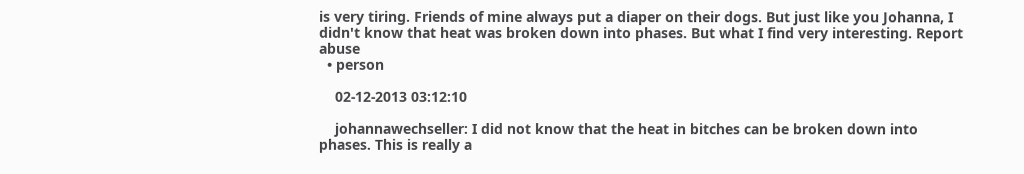is very tiring. Friends of mine always put a diaper on their dogs. But just like you Johanna, I didn't know that heat was broken down into phases. But what I find very interesting. Report abuse
  • person

    02-12-2013 03:12:10

    johannawechseller: I did not know that the heat in bitches can be broken down into phases. This is really a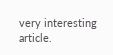very interesting article.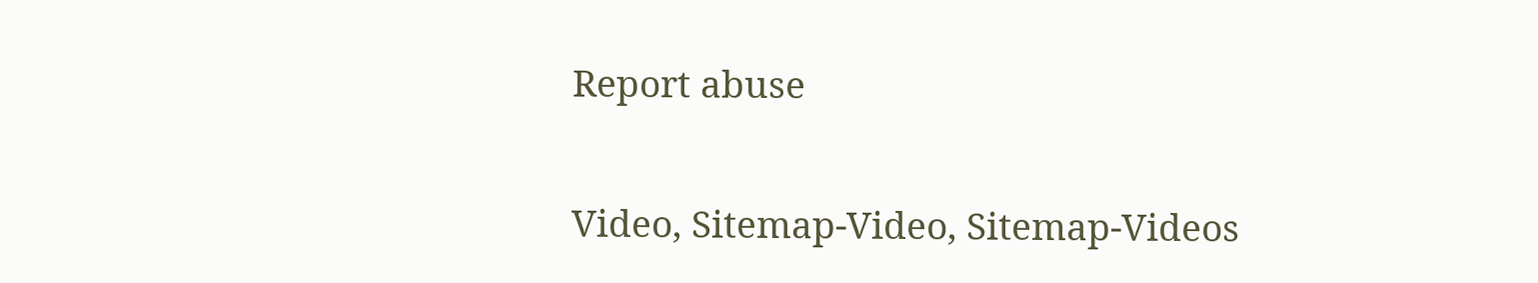Report abuse

Video, Sitemap-Video, Sitemap-Videos